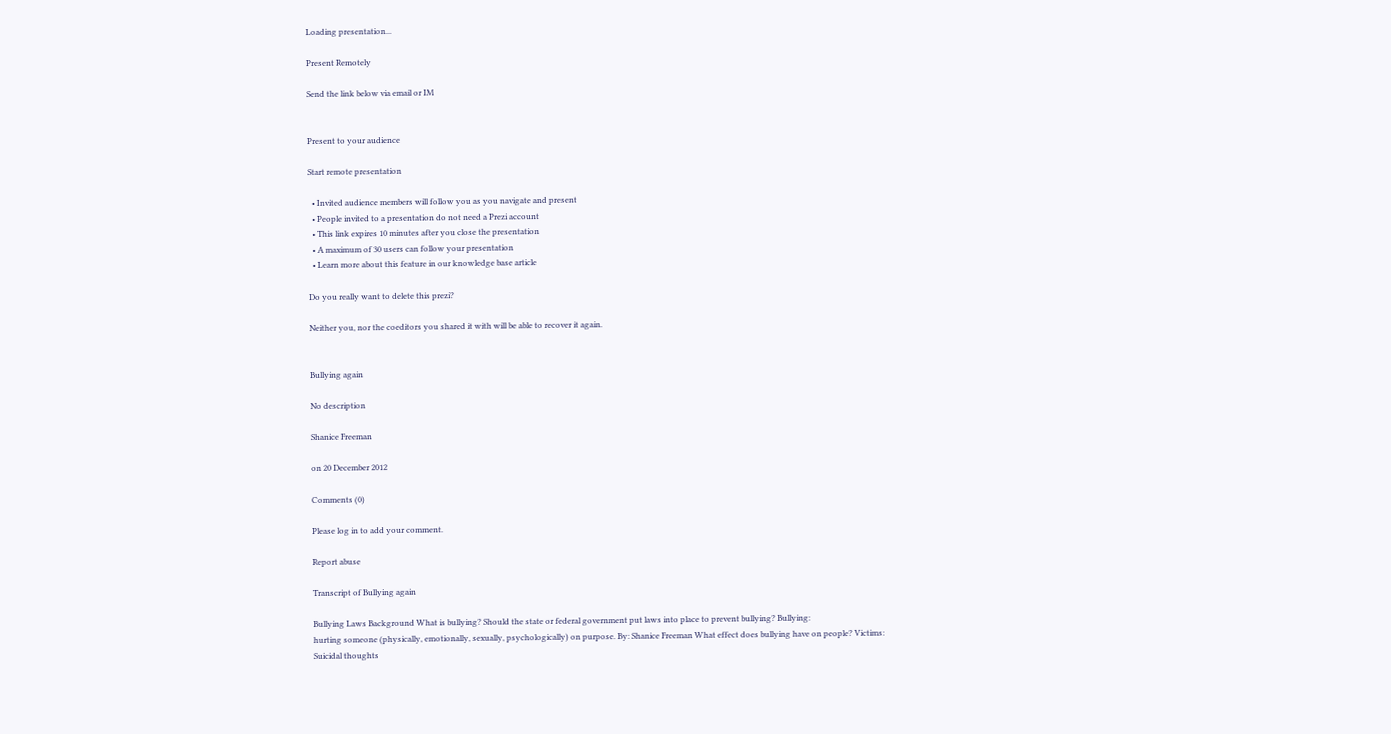Loading presentation...

Present Remotely

Send the link below via email or IM


Present to your audience

Start remote presentation

  • Invited audience members will follow you as you navigate and present
  • People invited to a presentation do not need a Prezi account
  • This link expires 10 minutes after you close the presentation
  • A maximum of 30 users can follow your presentation
  • Learn more about this feature in our knowledge base article

Do you really want to delete this prezi?

Neither you, nor the coeditors you shared it with will be able to recover it again.


Bullying again

No description

Shanice Freeman

on 20 December 2012

Comments (0)

Please log in to add your comment.

Report abuse

Transcript of Bullying again

Bullying Laws Background What is bullying? Should the state or federal government put laws into place to prevent bullying? Bullying:
hurting someone (physically, emotionally, sexually, psychologically) on purpose. By: Shanice Freeman What effect does bullying have on people? Victims:
Suicidal thoughts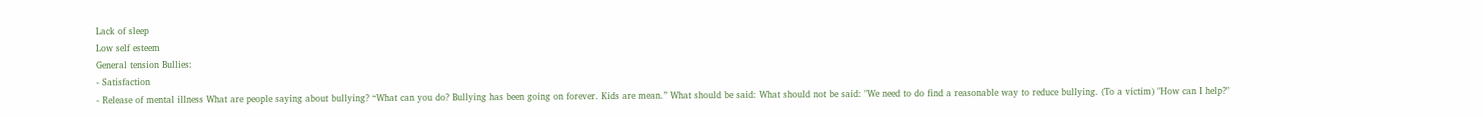Lack of sleep
Low self esteem
General tension Bullies:
- Satisfaction
- Release of mental illness What are people saying about bullying? “What can you do? Bullying has been going on forever. Kids are mean.” What should be said: What should not be said: "We need to do find a reasonable way to reduce bullying. (To a victim) "How can I help?"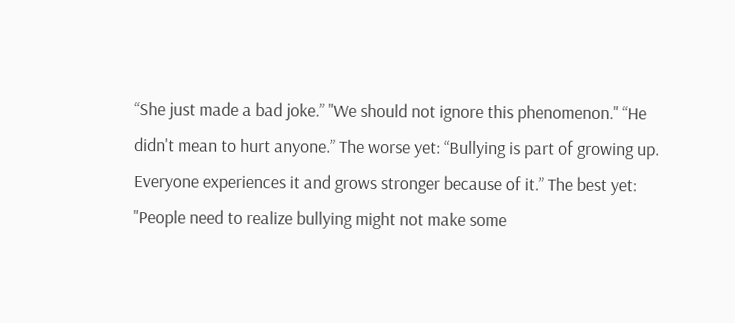“She just made a bad joke.” "We should not ignore this phenomenon." “He didn't mean to hurt anyone.” The worse yet: “Bullying is part of growing up. Everyone experiences it and grows stronger because of it.” The best yet: "People need to realize bullying might not make some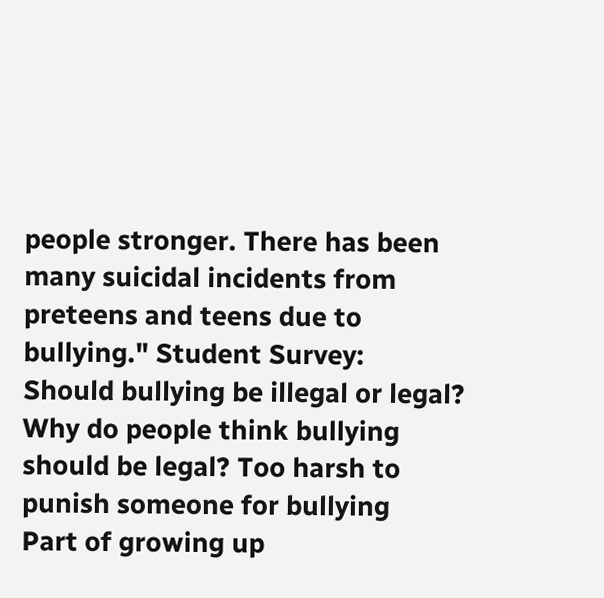people stronger. There has been many suicidal incidents from preteens and teens due to bullying." Student Survey:
Should bullying be illegal or legal? Why do people think bullying should be legal? Too harsh to punish someone for bullying
Part of growing up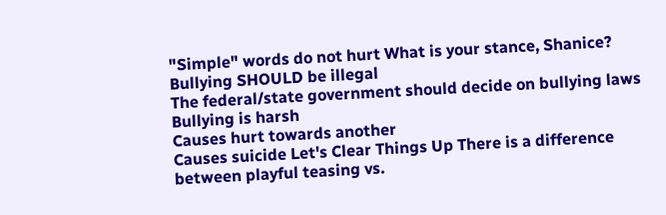"Simple" words do not hurt What is your stance, Shanice? Bullying SHOULD be illegal
The federal/state government should decide on bullying laws
Bullying is harsh
Causes hurt towards another
Causes suicide Let's Clear Things Up There is a difference between playful teasing vs.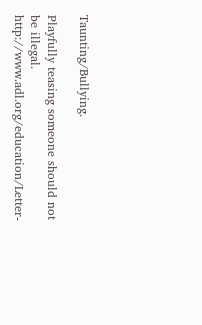Taunting/Bullying.

Playfully teasing someone should not be illegal. http://www.adl.org/education/Letter-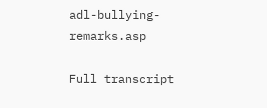adl-bullying-remarks.asp

Full transcript